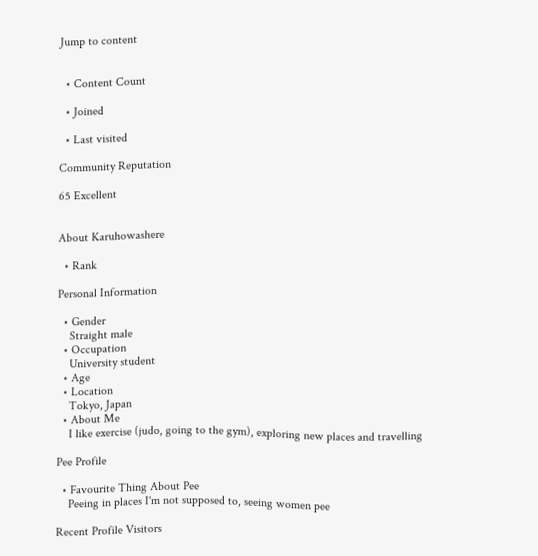Jump to content


  • Content Count

  • Joined

  • Last visited

Community Reputation

65 Excellent


About Karuhowashere

  • Rank

Personal Information

  • Gender
    Straight male
  • Occupation
    University student
  • Age
  • Location
    Tokyo, Japan
  • About Me
    I like exercise (judo, going to the gym), exploring new places and travelling

Pee Profile

  • Favourite Thing About Pee
    Peeing in places I'm not supposed to, seeing women pee

Recent Profile Visitors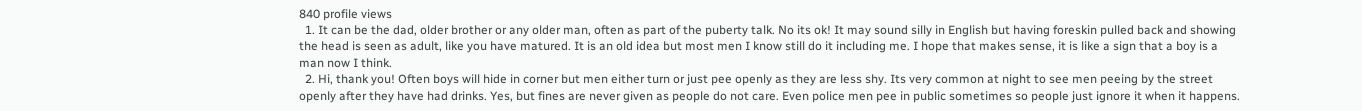840 profile views
  1. It can be the dad, older brother or any older man, often as part of the puberty talk. No its ok! It may sound silly in English but having foreskin pulled back and showing the head is seen as adult, like you have matured. It is an old idea but most men I know still do it including me. I hope that makes sense, it is like a sign that a boy is a man now I think.
  2. Hi, thank you! Often boys will hide in corner but men either turn or just pee openly as they are less shy. Its very common at night to see men peeing by the street openly after they have had drinks. Yes, but fines are never given as people do not care. Even police men pee in public sometimes so people just ignore it when it happens.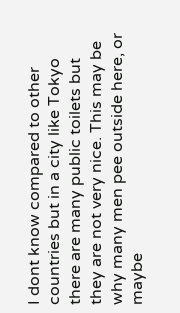I dont know compared to other countries but in a city like Tokyo there are many public toilets but they are not very nice. This may be why many men pee outside here, or maybe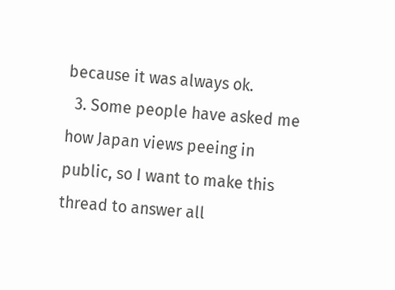because it was always ok.
  3. Some people have asked me how Japan views peeing in public, so I want to make this thread to answer all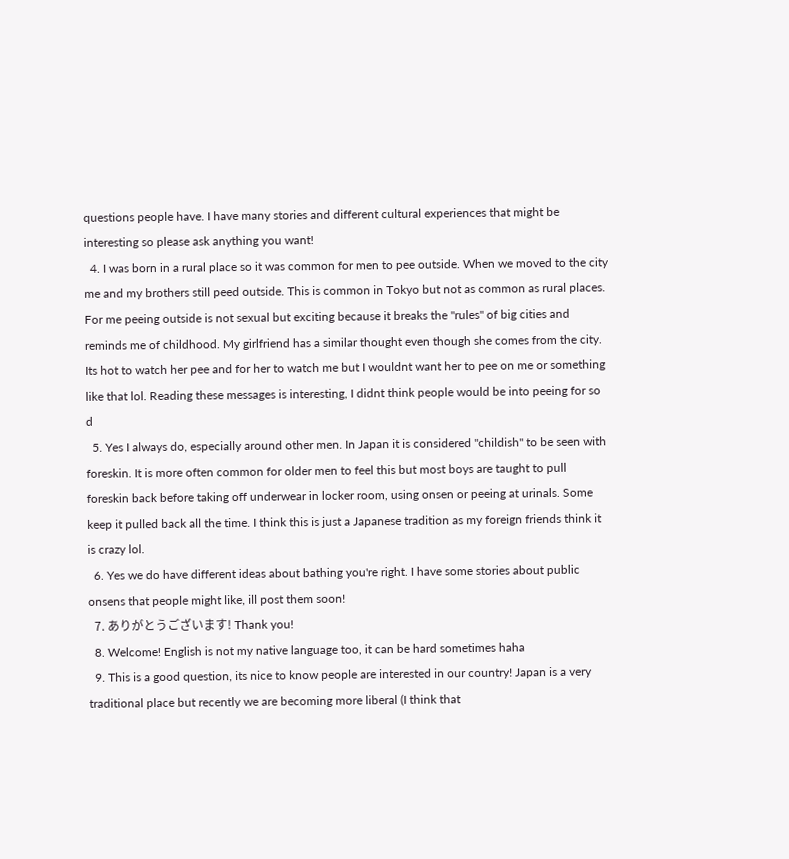questions people have. I have many stories and different cultural experiences that might be interesting so please ask anything you want!
  4. I was born in a rural place so it was common for men to pee outside. When we moved to the city me and my brothers still peed outside. This is common in Tokyo but not as common as rural places. For me peeing outside is not sexual but exciting because it breaks the "rules" of big cities and reminds me of childhood. My girlfriend has a similar thought even though she comes from the city. Its hot to watch her pee and for her to watch me but I wouldnt want her to pee on me or something like that lol. Reading these messages is interesting, I didnt think people would be into peeing for so d
  5. Yes I always do, especially around other men. In Japan it is considered "childish" to be seen with foreskin. It is more often common for older men to feel this but most boys are taught to pull foreskin back before taking off underwear in locker room, using onsen or peeing at urinals. Some keep it pulled back all the time. I think this is just a Japanese tradition as my foreign friends think it is crazy lol.
  6. Yes we do have different ideas about bathing you're right. I have some stories about public onsens that people might like, ill post them soon!
  7. ありがとうございます! Thank you!
  8. Welcome! English is not my native language too, it can be hard sometimes haha
  9. This is a good question, its nice to know people are interested in our country! Japan is a very traditional place but recently we are becoming more liberal (I think that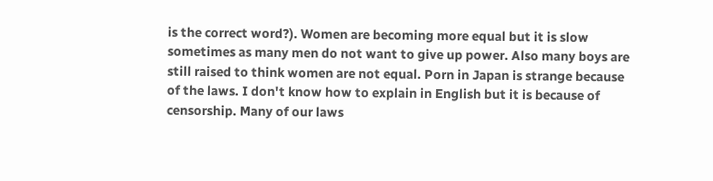is the correct word?). Women are becoming more equal but it is slow sometimes as many men do not want to give up power. Also many boys are still raised to think women are not equal. Porn in Japan is strange because of the laws. I don't know how to explain in English but it is because of censorship. Many of our laws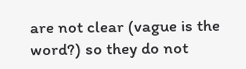are not clear (vague is the word?) so they do not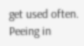get used often. Peeing in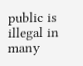public is illegal in many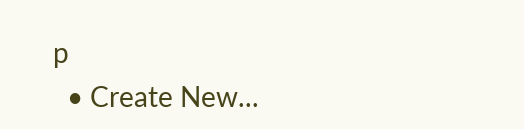p
  • Create New...